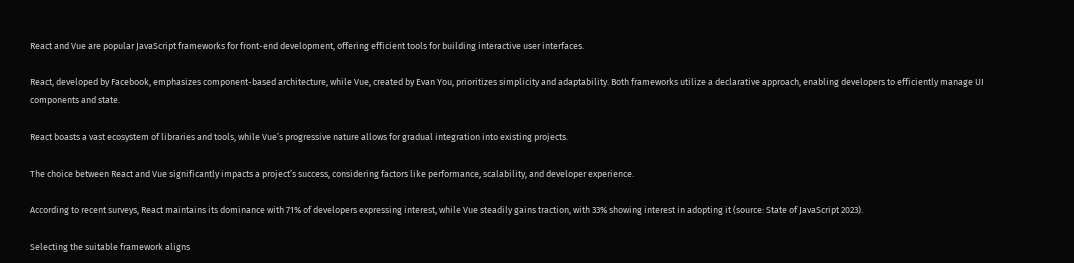React and Vue are popular JavaScript frameworks for front-end development, offering efficient tools for building interactive user interfaces.

React, developed by Facebook, emphasizes component-based architecture, while Vue, created by Evan You, prioritizes simplicity and adaptability. Both frameworks utilize a declarative approach, enabling developers to efficiently manage UI components and state.

React boasts a vast ecosystem of libraries and tools, while Vue’s progressive nature allows for gradual integration into existing projects.

The choice between React and Vue significantly impacts a project’s success, considering factors like performance, scalability, and developer experience.

According to recent surveys, React maintains its dominance with 71% of developers expressing interest, while Vue steadily gains traction, with 33% showing interest in adopting it (source: State of JavaScript 2023).

Selecting the suitable framework aligns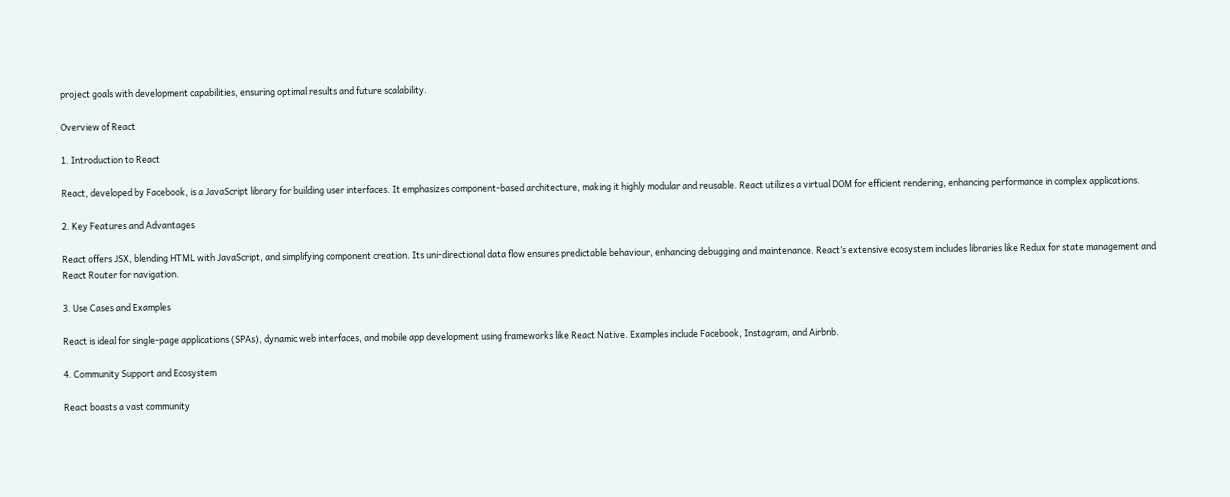project goals with development capabilities, ensuring optimal results and future scalability.

Overview of React

1. Introduction to React

React, developed by Facebook, is a JavaScript library for building user interfaces. It emphasizes component-based architecture, making it highly modular and reusable. React utilizes a virtual DOM for efficient rendering, enhancing performance in complex applications.

2. Key Features and Advantages

React offers JSX, blending HTML with JavaScript, and simplifying component creation. Its uni-directional data flow ensures predictable behaviour, enhancing debugging and maintenance. React’s extensive ecosystem includes libraries like Redux for state management and React Router for navigation.

3. Use Cases and Examples

React is ideal for single-page applications (SPAs), dynamic web interfaces, and mobile app development using frameworks like React Native. Examples include Facebook, Instagram, and Airbnb.

4. Community Support and Ecosystem

React boasts a vast community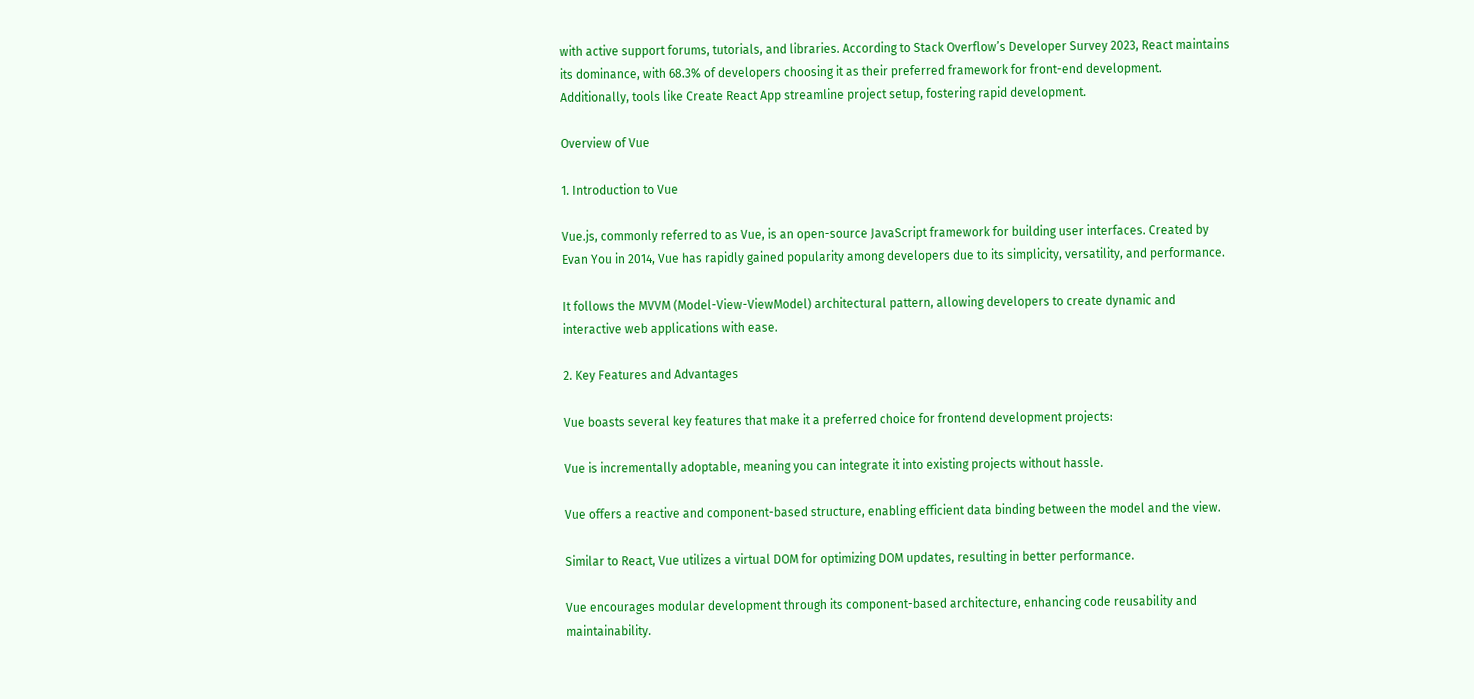with active support forums, tutorials, and libraries. According to Stack Overflow’s Developer Survey 2023, React maintains its dominance, with 68.3% of developers choosing it as their preferred framework for front-end development. Additionally, tools like Create React App streamline project setup, fostering rapid development.

Overview of Vue

1. Introduction to Vue

Vue.js, commonly referred to as Vue, is an open-source JavaScript framework for building user interfaces. Created by Evan You in 2014, Vue has rapidly gained popularity among developers due to its simplicity, versatility, and performance.

It follows the MVVM (Model-View-ViewModel) architectural pattern, allowing developers to create dynamic and interactive web applications with ease.

2. Key Features and Advantages

Vue boasts several key features that make it a preferred choice for frontend development projects:

Vue is incrementally adoptable, meaning you can integrate it into existing projects without hassle.

Vue offers a reactive and component-based structure, enabling efficient data binding between the model and the view.

Similar to React, Vue utilizes a virtual DOM for optimizing DOM updates, resulting in better performance.

Vue encourages modular development through its component-based architecture, enhancing code reusability and maintainability.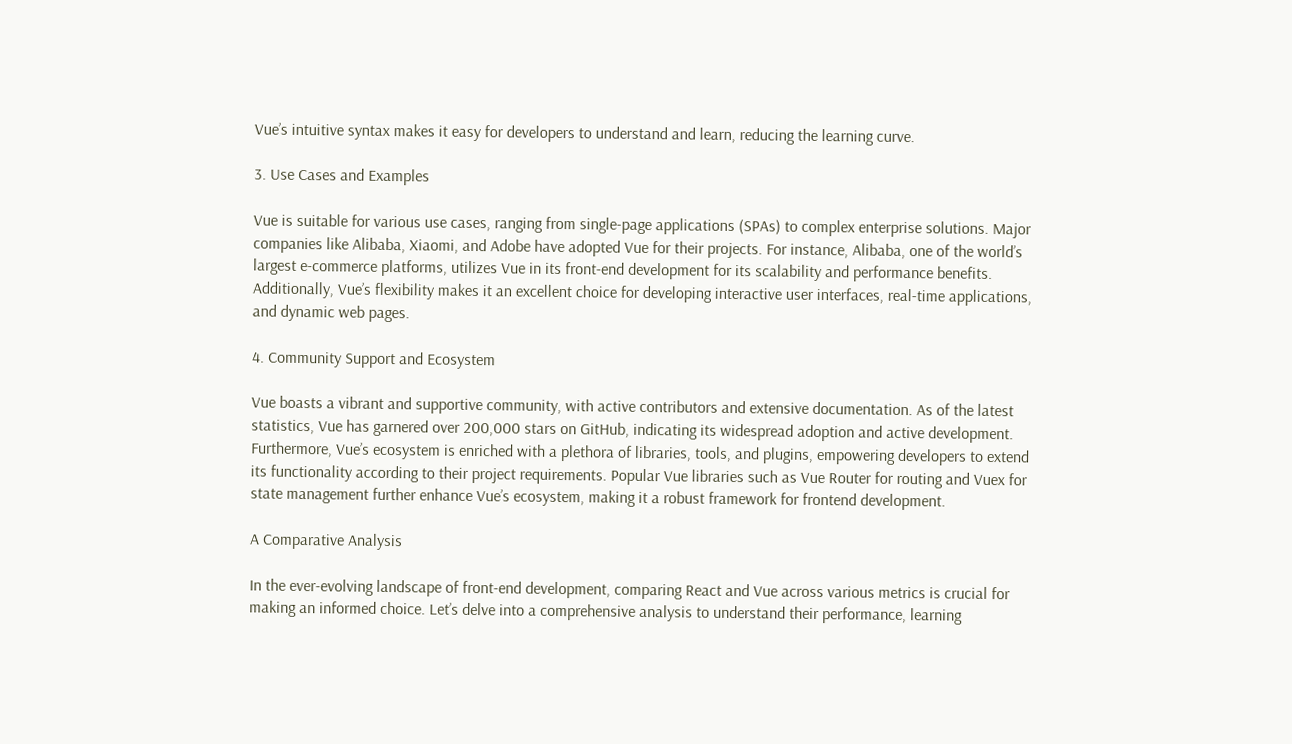Vue’s intuitive syntax makes it easy for developers to understand and learn, reducing the learning curve.

3. Use Cases and Examples

Vue is suitable for various use cases, ranging from single-page applications (SPAs) to complex enterprise solutions. Major companies like Alibaba, Xiaomi, and Adobe have adopted Vue for their projects. For instance, Alibaba, one of the world’s largest e-commerce platforms, utilizes Vue in its front-end development for its scalability and performance benefits. Additionally, Vue’s flexibility makes it an excellent choice for developing interactive user interfaces, real-time applications, and dynamic web pages.

4. Community Support and Ecosystem

Vue boasts a vibrant and supportive community, with active contributors and extensive documentation. As of the latest statistics, Vue has garnered over 200,000 stars on GitHub, indicating its widespread adoption and active development. Furthermore, Vue’s ecosystem is enriched with a plethora of libraries, tools, and plugins, empowering developers to extend its functionality according to their project requirements. Popular Vue libraries such as Vue Router for routing and Vuex for state management further enhance Vue’s ecosystem, making it a robust framework for frontend development.

A Comparative Analysis

In the ever-evolving landscape of front-end development, comparing React and Vue across various metrics is crucial for making an informed choice. Let’s delve into a comprehensive analysis to understand their performance, learning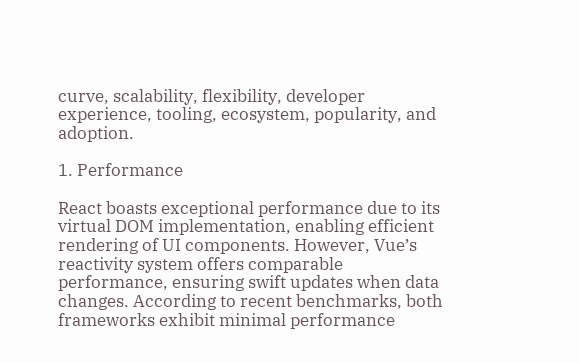curve, scalability, flexibility, developer experience, tooling, ecosystem, popularity, and adoption.

1. Performance

React boasts exceptional performance due to its virtual DOM implementation, enabling efficient rendering of UI components. However, Vue’s reactivity system offers comparable performance, ensuring swift updates when data changes. According to recent benchmarks, both frameworks exhibit minimal performance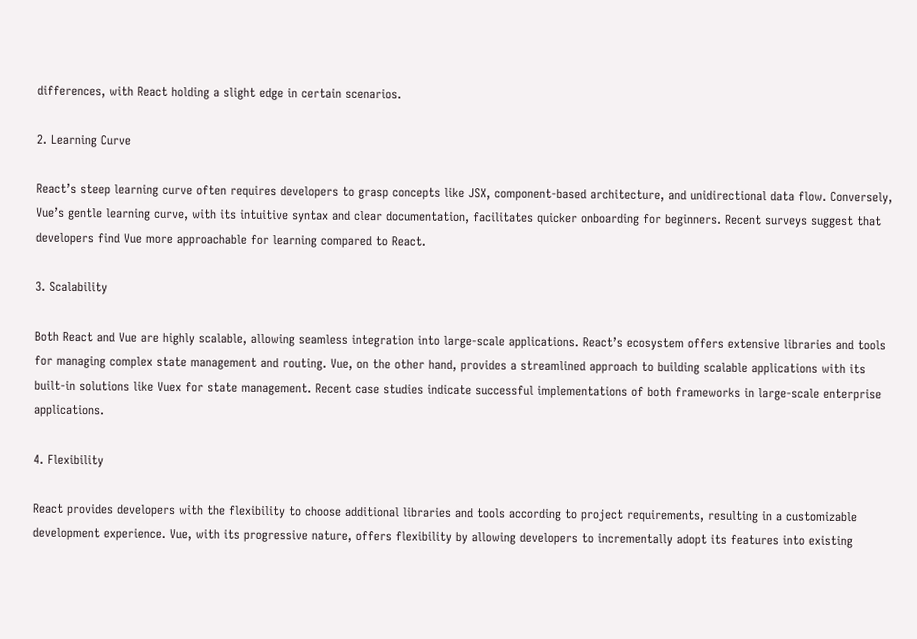differences, with React holding a slight edge in certain scenarios.

2. Learning Curve

React’s steep learning curve often requires developers to grasp concepts like JSX, component-based architecture, and unidirectional data flow. Conversely, Vue’s gentle learning curve, with its intuitive syntax and clear documentation, facilitates quicker onboarding for beginners. Recent surveys suggest that developers find Vue more approachable for learning compared to React.

3. Scalability

Both React and Vue are highly scalable, allowing seamless integration into large-scale applications. React’s ecosystem offers extensive libraries and tools for managing complex state management and routing. Vue, on the other hand, provides a streamlined approach to building scalable applications with its built-in solutions like Vuex for state management. Recent case studies indicate successful implementations of both frameworks in large-scale enterprise applications.

4. Flexibility

React provides developers with the flexibility to choose additional libraries and tools according to project requirements, resulting in a customizable development experience. Vue, with its progressive nature, offers flexibility by allowing developers to incrementally adopt its features into existing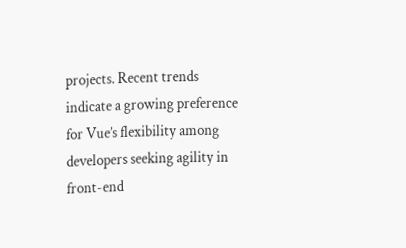projects. Recent trends indicate a growing preference for Vue’s flexibility among developers seeking agility in front-end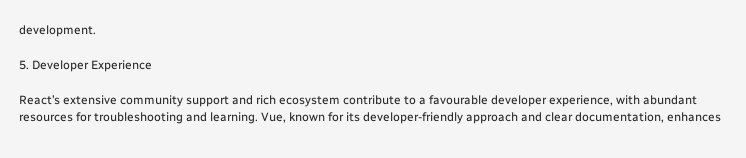development.

5. Developer Experience

React’s extensive community support and rich ecosystem contribute to a favourable developer experience, with abundant resources for troubleshooting and learning. Vue, known for its developer-friendly approach and clear documentation, enhances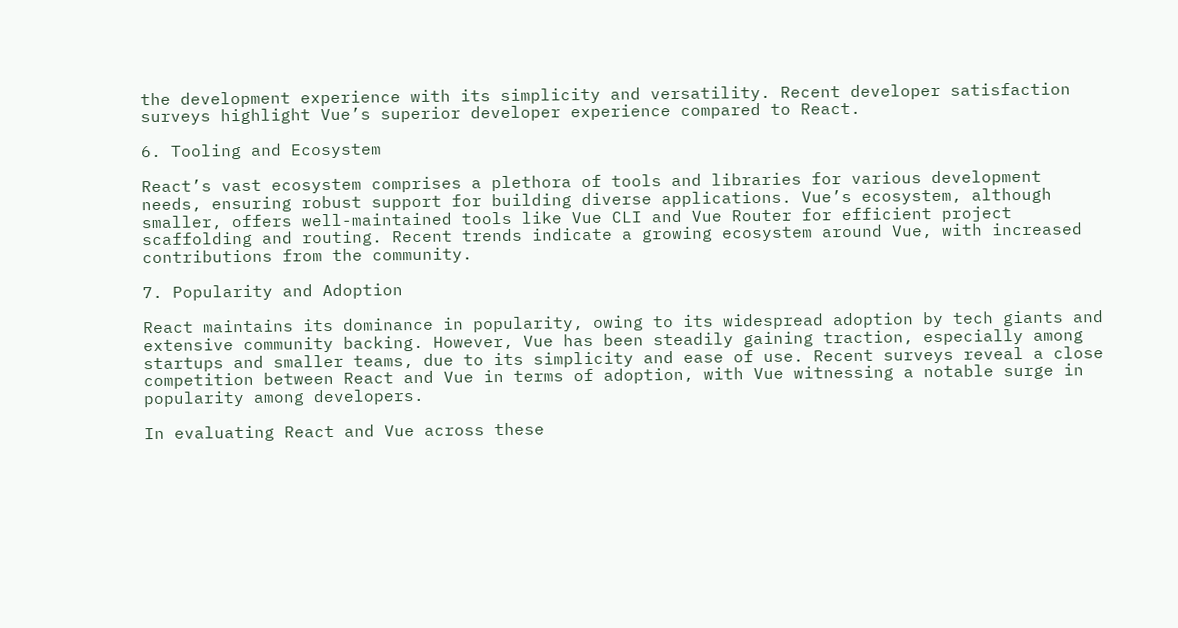the development experience with its simplicity and versatility. Recent developer satisfaction surveys highlight Vue’s superior developer experience compared to React.

6. Tooling and Ecosystem

React’s vast ecosystem comprises a plethora of tools and libraries for various development needs, ensuring robust support for building diverse applications. Vue’s ecosystem, although smaller, offers well-maintained tools like Vue CLI and Vue Router for efficient project scaffolding and routing. Recent trends indicate a growing ecosystem around Vue, with increased contributions from the community.

7. Popularity and Adoption

React maintains its dominance in popularity, owing to its widespread adoption by tech giants and extensive community backing. However, Vue has been steadily gaining traction, especially among startups and smaller teams, due to its simplicity and ease of use. Recent surveys reveal a close competition between React and Vue in terms of adoption, with Vue witnessing a notable surge in popularity among developers.

In evaluating React and Vue across these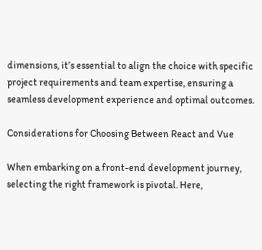dimensions, it’s essential to align the choice with specific project requirements and team expertise, ensuring a seamless development experience and optimal outcomes.

Considerations for Choosing Between React and Vue

When embarking on a front-end development journey, selecting the right framework is pivotal. Here,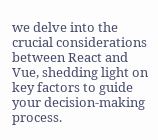we delve into the crucial considerations between React and Vue, shedding light on key factors to guide your decision-making process.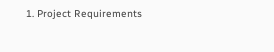1. Project Requirements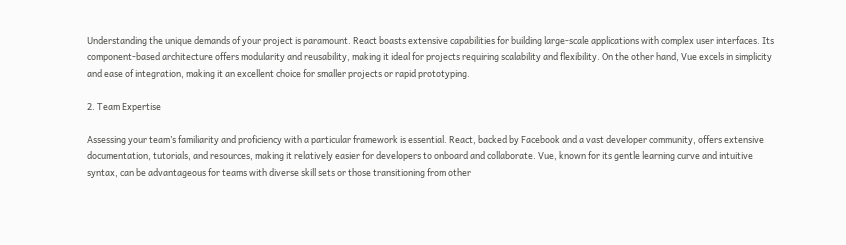Understanding the unique demands of your project is paramount. React boasts extensive capabilities for building large-scale applications with complex user interfaces. Its component-based architecture offers modularity and reusability, making it ideal for projects requiring scalability and flexibility. On the other hand, Vue excels in simplicity and ease of integration, making it an excellent choice for smaller projects or rapid prototyping.

2. Team Expertise

Assessing your team’s familiarity and proficiency with a particular framework is essential. React, backed by Facebook and a vast developer community, offers extensive documentation, tutorials, and resources, making it relatively easier for developers to onboard and collaborate. Vue, known for its gentle learning curve and intuitive syntax, can be advantageous for teams with diverse skill sets or those transitioning from other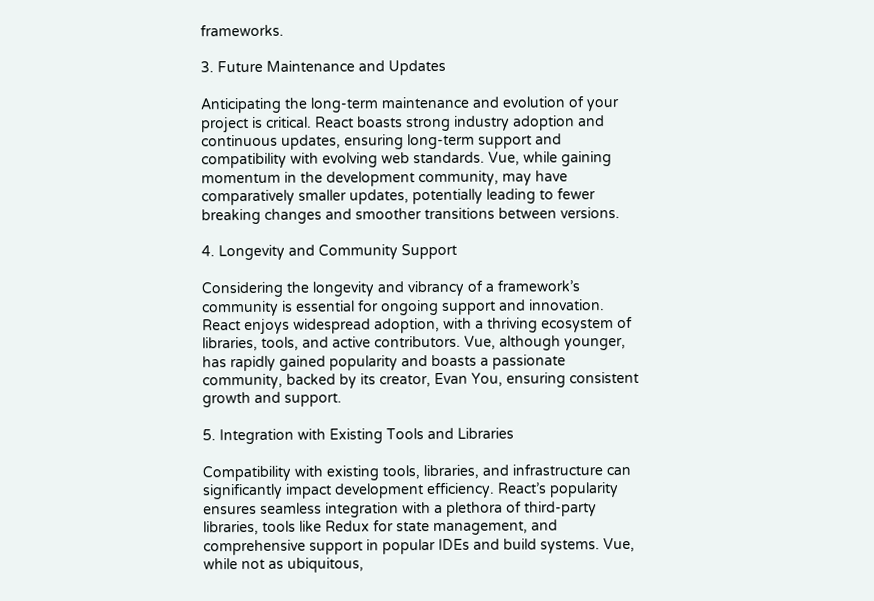frameworks.

3. Future Maintenance and Updates

Anticipating the long-term maintenance and evolution of your project is critical. React boasts strong industry adoption and continuous updates, ensuring long-term support and compatibility with evolving web standards. Vue, while gaining momentum in the development community, may have comparatively smaller updates, potentially leading to fewer breaking changes and smoother transitions between versions.

4. Longevity and Community Support

Considering the longevity and vibrancy of a framework’s community is essential for ongoing support and innovation. React enjoys widespread adoption, with a thriving ecosystem of libraries, tools, and active contributors. Vue, although younger, has rapidly gained popularity and boasts a passionate community, backed by its creator, Evan You, ensuring consistent growth and support.

5. Integration with Existing Tools and Libraries

Compatibility with existing tools, libraries, and infrastructure can significantly impact development efficiency. React’s popularity ensures seamless integration with a plethora of third-party libraries, tools like Redux for state management, and comprehensive support in popular IDEs and build systems. Vue, while not as ubiquitous,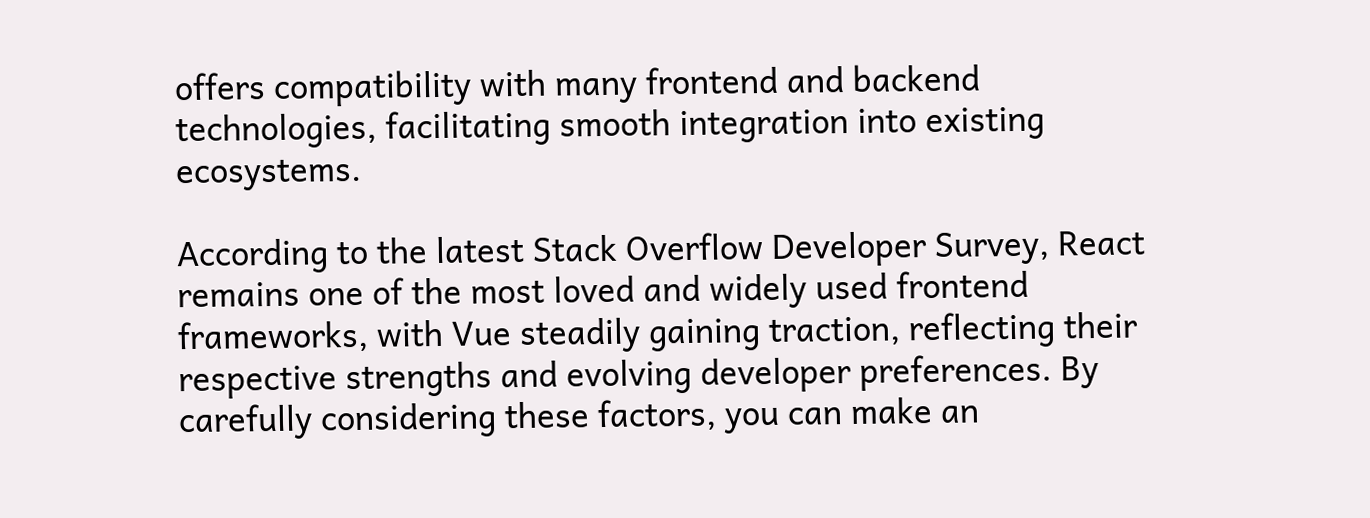offers compatibility with many frontend and backend technologies, facilitating smooth integration into existing ecosystems.

According to the latest Stack Overflow Developer Survey, React remains one of the most loved and widely used frontend frameworks, with Vue steadily gaining traction, reflecting their respective strengths and evolving developer preferences. By carefully considering these factors, you can make an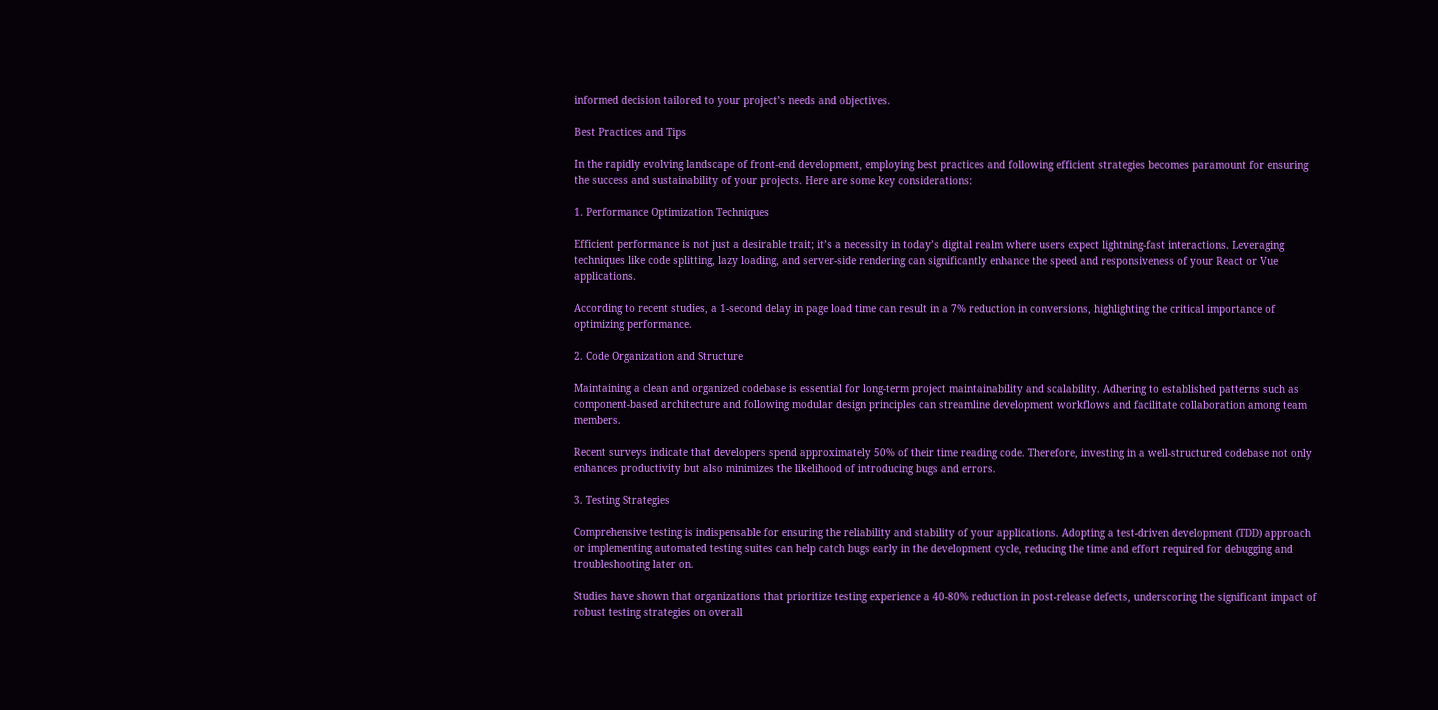informed decision tailored to your project’s needs and objectives.

Best Practices and Tips

In the rapidly evolving landscape of front-end development, employing best practices and following efficient strategies becomes paramount for ensuring the success and sustainability of your projects. Here are some key considerations:

1. Performance Optimization Techniques

Efficient performance is not just a desirable trait; it’s a necessity in today’s digital realm where users expect lightning-fast interactions. Leveraging techniques like code splitting, lazy loading, and server-side rendering can significantly enhance the speed and responsiveness of your React or Vue applications.

According to recent studies, a 1-second delay in page load time can result in a 7% reduction in conversions, highlighting the critical importance of optimizing performance.

2. Code Organization and Structure

Maintaining a clean and organized codebase is essential for long-term project maintainability and scalability. Adhering to established patterns such as component-based architecture and following modular design principles can streamline development workflows and facilitate collaboration among team members.

Recent surveys indicate that developers spend approximately 50% of their time reading code. Therefore, investing in a well-structured codebase not only enhances productivity but also minimizes the likelihood of introducing bugs and errors.

3. Testing Strategies

Comprehensive testing is indispensable for ensuring the reliability and stability of your applications. Adopting a test-driven development (TDD) approach or implementing automated testing suites can help catch bugs early in the development cycle, reducing the time and effort required for debugging and troubleshooting later on.

Studies have shown that organizations that prioritize testing experience a 40-80% reduction in post-release defects, underscoring the significant impact of robust testing strategies on overall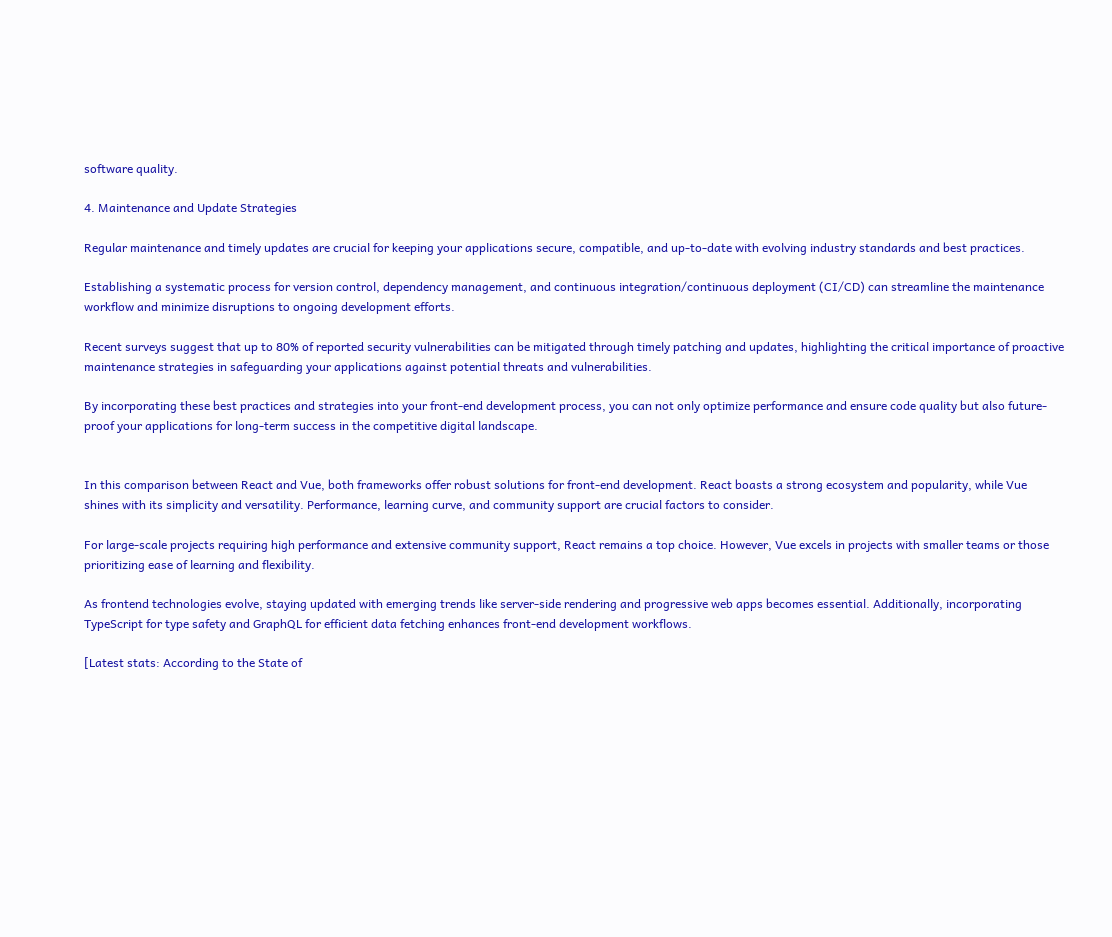software quality.

4. Maintenance and Update Strategies

Regular maintenance and timely updates are crucial for keeping your applications secure, compatible, and up-to-date with evolving industry standards and best practices.

Establishing a systematic process for version control, dependency management, and continuous integration/continuous deployment (CI/CD) can streamline the maintenance workflow and minimize disruptions to ongoing development efforts.

Recent surveys suggest that up to 80% of reported security vulnerabilities can be mitigated through timely patching and updates, highlighting the critical importance of proactive maintenance strategies in safeguarding your applications against potential threats and vulnerabilities.

By incorporating these best practices and strategies into your front-end development process, you can not only optimize performance and ensure code quality but also future-proof your applications for long-term success in the competitive digital landscape.


In this comparison between React and Vue, both frameworks offer robust solutions for front-end development. React boasts a strong ecosystem and popularity, while Vue shines with its simplicity and versatility. Performance, learning curve, and community support are crucial factors to consider.

For large-scale projects requiring high performance and extensive community support, React remains a top choice. However, Vue excels in projects with smaller teams or those prioritizing ease of learning and flexibility.

As frontend technologies evolve, staying updated with emerging trends like server-side rendering and progressive web apps becomes essential. Additionally, incorporating TypeScript for type safety and GraphQL for efficient data fetching enhances front-end development workflows.

[Latest stats: According to the State of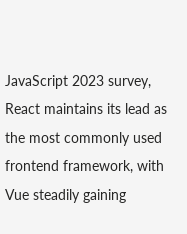JavaScript 2023 survey, React maintains its lead as the most commonly used frontend framework, with Vue steadily gaining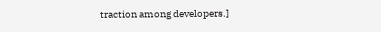traction among developers.]